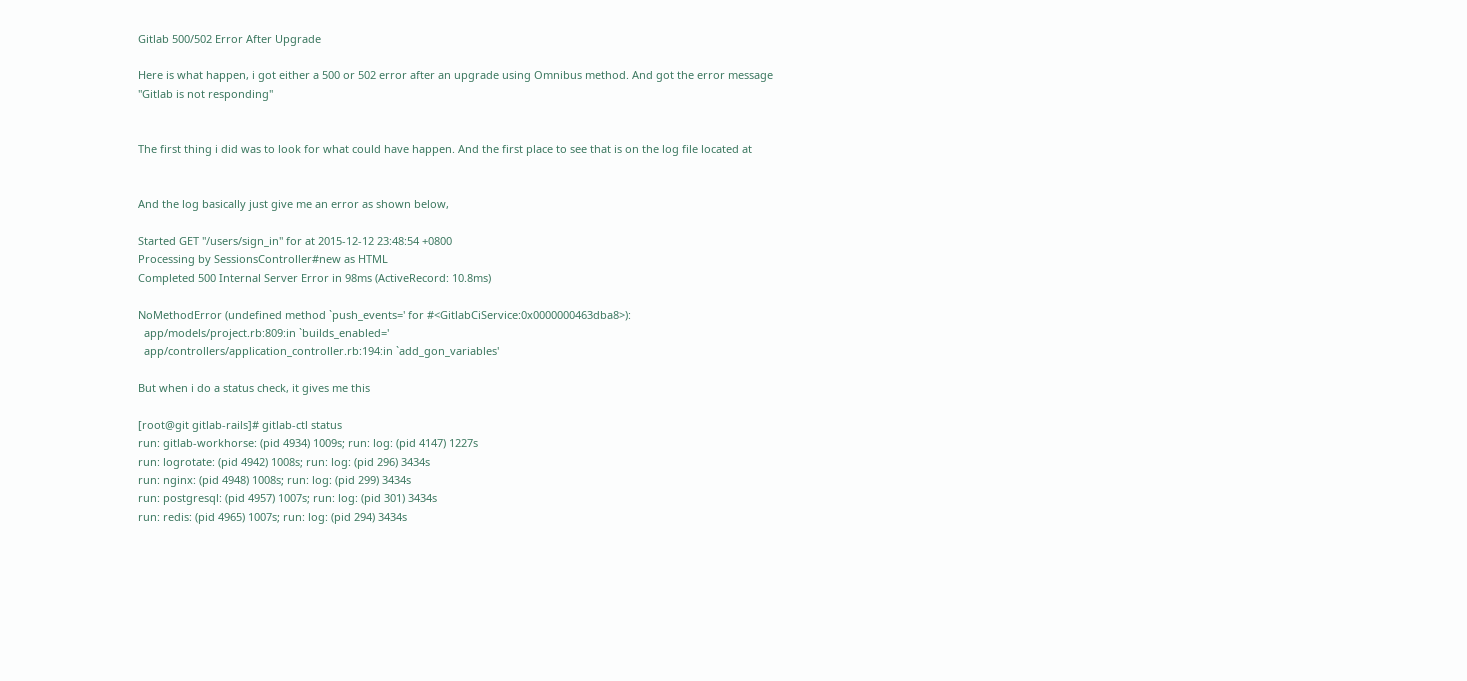Gitlab 500/502 Error After Upgrade

Here is what happen, i got either a 500 or 502 error after an upgrade using Omnibus method. And got the error message "Gitlab is not responding"


The first thing i did was to look for what could have happen. And the first place to see that is on the log file located at


And the log basically just give me an error as shown below,

Started GET "/users/sign_in" for at 2015-12-12 23:48:54 +0800
Processing by SessionsController#new as HTML
Completed 500 Internal Server Error in 98ms (ActiveRecord: 10.8ms)

NoMethodError (undefined method `push_events=' for #<GitlabCiService:0x0000000463dba8>):
  app/models/project.rb:809:in `builds_enabled='
  app/controllers/application_controller.rb:194:in `add_gon_variables'

But when i do a status check, it gives me this

[root@git gitlab-rails]# gitlab-ctl status
run: gitlab-workhorse: (pid 4934) 1009s; run: log: (pid 4147) 1227s
run: logrotate: (pid 4942) 1008s; run: log: (pid 296) 3434s
run: nginx: (pid 4948) 1008s; run: log: (pid 299) 3434s
run: postgresql: (pid 4957) 1007s; run: log: (pid 301) 3434s
run: redis: (pid 4965) 1007s; run: log: (pid 294) 3434s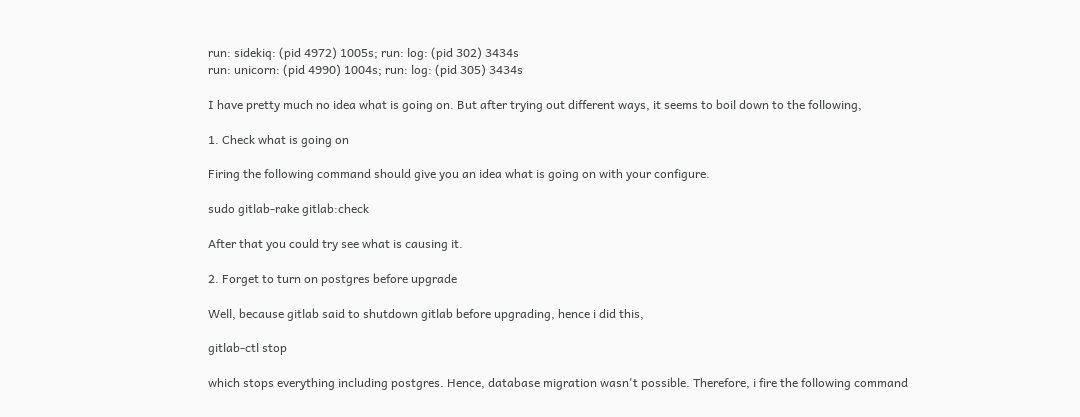run: sidekiq: (pid 4972) 1005s; run: log: (pid 302) 3434s
run: unicorn: (pid 4990) 1004s; run: log: (pid 305) 3434s

I have pretty much no idea what is going on. But after trying out different ways, it seems to boil down to the following,

1. Check what is going on

Firing the following command should give you an idea what is going on with your configure.

sudo gitlab-rake gitlab:check

After that you could try see what is causing it.

2. Forget to turn on postgres before upgrade

Well, because gitlab said to shutdown gitlab before upgrading, hence i did this,

gitlab-ctl stop

which stops everything including postgres. Hence, database migration wasn't possible. Therefore, i fire the following command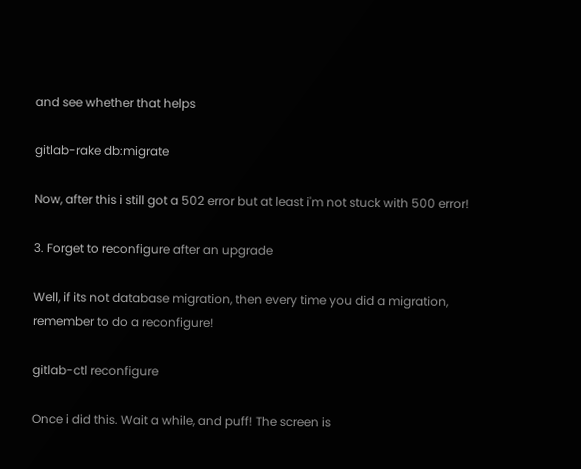and see whether that helps

gitlab-rake db:migrate

Now, after this i still got a 502 error but at least i'm not stuck with 500 error!

3. Forget to reconfigure after an upgrade

Well, if its not database migration, then every time you did a migration, remember to do a reconfigure!

gitlab-ctl reconfigure

Once i did this. Wait a while, and puff! The screen is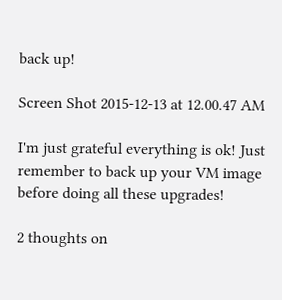back up!

Screen Shot 2015-12-13 at 12.00.47 AM

I'm just grateful everything is ok! Just remember to back up your VM image before doing all these upgrades!

2 thoughts on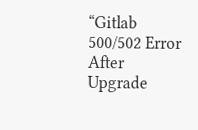“Gitlab 500/502 Error After Upgrade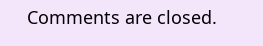Comments are closed.